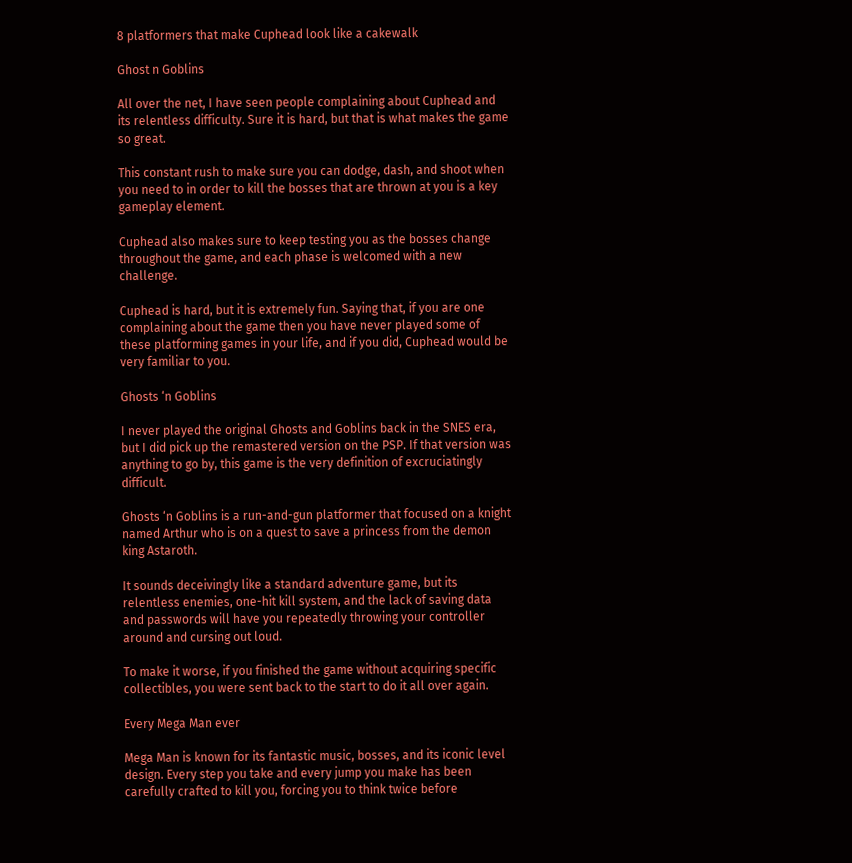8 platformers that make Cuphead look like a cakewalk

Ghost n Goblins

All over the net, I have seen people complaining about Cuphead and its relentless difficulty. Sure it is hard, but that is what makes the game so great.

This constant rush to make sure you can dodge, dash, and shoot when you need to in order to kill the bosses that are thrown at you is a key gameplay element.

Cuphead also makes sure to keep testing you as the bosses change throughout the game, and each phase is welcomed with a new challenge.

Cuphead is hard, but it is extremely fun. Saying that, if you are one complaining about the game then you have never played some of these platforming games in your life, and if you did, Cuphead would be very familiar to you.

Ghosts ‘n Goblins

I never played the original Ghosts and Goblins back in the SNES era, but I did pick up the remastered version on the PSP. If that version was anything to go by, this game is the very definition of excruciatingly difficult.

Ghosts ‘n Goblins is a run-and-gun platformer that focused on a knight named Arthur who is on a quest to save a princess from the demon king Astaroth.

It sounds deceivingly like a standard adventure game, but its relentless enemies, one-hit kill system, and the lack of saving data and passwords will have you repeatedly throwing your controller around and cursing out loud.

To make it worse, if you finished the game without acquiring specific collectibles, you were sent back to the start to do it all over again.

Every Mega Man ever

Mega Man is known for its fantastic music, bosses, and its iconic level design. Every step you take and every jump you make has been carefully crafted to kill you, forcing you to think twice before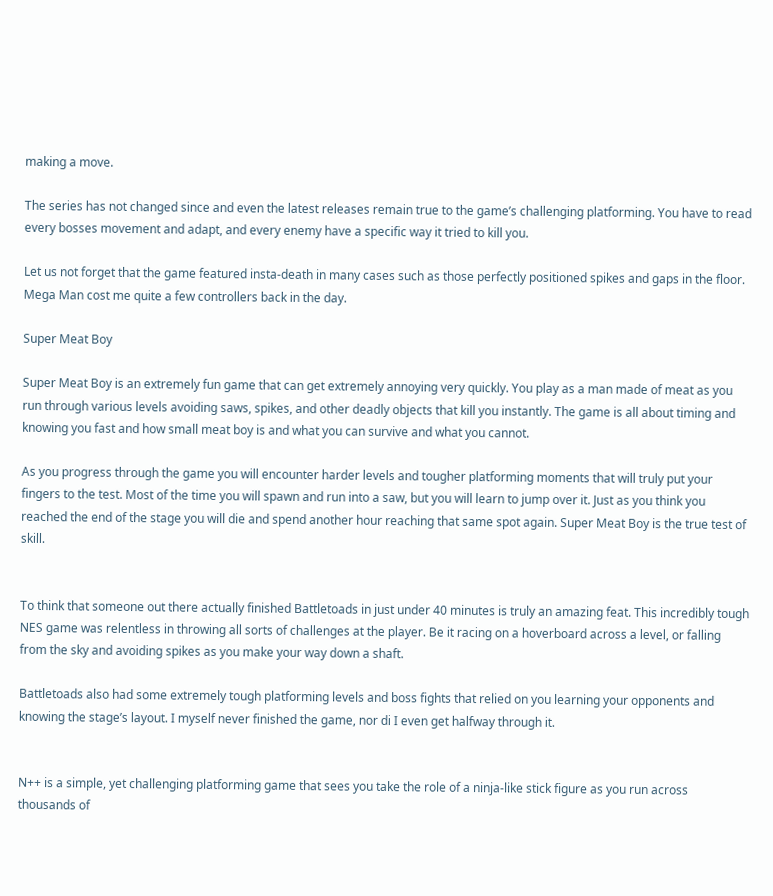making a move.

The series has not changed since and even the latest releases remain true to the game’s challenging platforming. You have to read every bosses movement and adapt, and every enemy have a specific way it tried to kill you.

Let us not forget that the game featured insta-death in many cases such as those perfectly positioned spikes and gaps in the floor. Mega Man cost me quite a few controllers back in the day.

Super Meat Boy

Super Meat Boy is an extremely fun game that can get extremely annoying very quickly. You play as a man made of meat as you run through various levels avoiding saws, spikes, and other deadly objects that kill you instantly. The game is all about timing and knowing you fast and how small meat boy is and what you can survive and what you cannot.

As you progress through the game you will encounter harder levels and tougher platforming moments that will truly put your fingers to the test. Most of the time you will spawn and run into a saw, but you will learn to jump over it. Just as you think you reached the end of the stage you will die and spend another hour reaching that same spot again. Super Meat Boy is the true test of skill.


To think that someone out there actually finished Battletoads in just under 40 minutes is truly an amazing feat. This incredibly tough NES game was relentless in throwing all sorts of challenges at the player. Be it racing on a hoverboard across a level, or falling from the sky and avoiding spikes as you make your way down a shaft.

Battletoads also had some extremely tough platforming levels and boss fights that relied on you learning your opponents and knowing the stage’s layout. I myself never finished the game, nor di I even get halfway through it.


N++ is a simple, yet challenging platforming game that sees you take the role of a ninja-like stick figure as you run across thousands of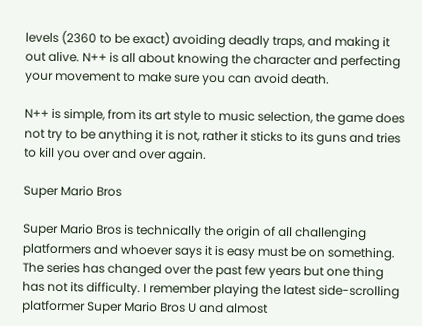levels (2360 to be exact) avoiding deadly traps, and making it out alive. N++ is all about knowing the character and perfecting your movement to make sure you can avoid death.

N++ is simple, from its art style to music selection, the game does not try to be anything it is not, rather it sticks to its guns and tries to kill you over and over again.

Super Mario Bros

Super Mario Bros is technically the origin of all challenging platformers and whoever says it is easy must be on something. The series has changed over the past few years but one thing has not its difficulty. I remember playing the latest side-scrolling platformer Super Mario Bros U and almost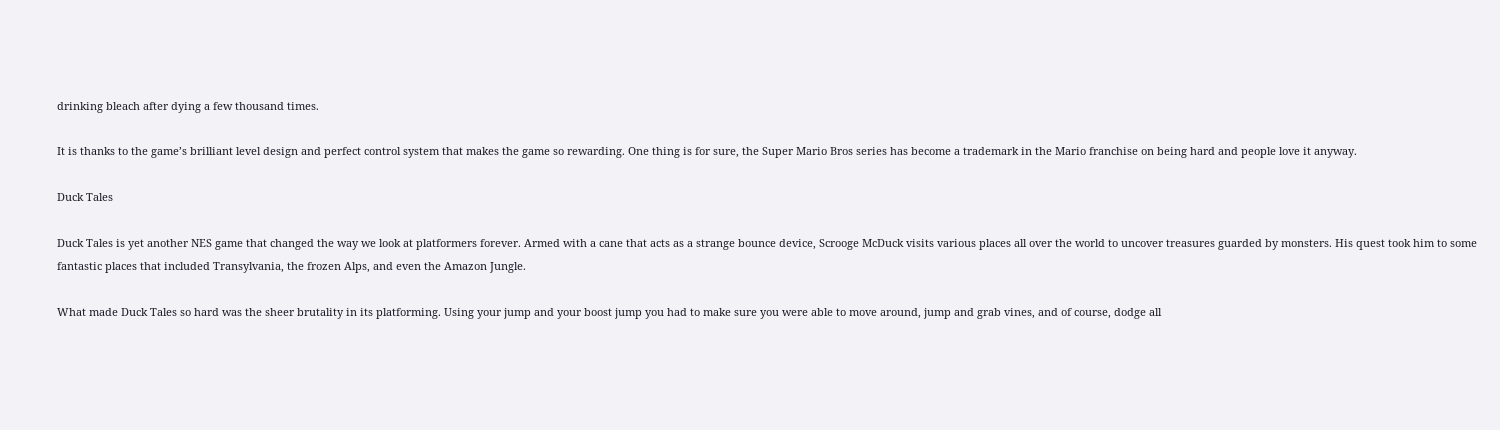drinking bleach after dying a few thousand times.

It is thanks to the game’s brilliant level design and perfect control system that makes the game so rewarding. One thing is for sure, the Super Mario Bros series has become a trademark in the Mario franchise on being hard and people love it anyway.

Duck Tales

Duck Tales is yet another NES game that changed the way we look at platformers forever. Armed with a cane that acts as a strange bounce device, Scrooge McDuck visits various places all over the world to uncover treasures guarded by monsters. His quest took him to some fantastic places that included Transylvania, the frozen Alps, and even the Amazon Jungle.

What made Duck Tales so hard was the sheer brutality in its platforming. Using your jump and your boost jump you had to make sure you were able to move around, jump and grab vines, and of course, dodge all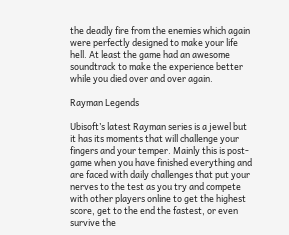the deadly fire from the enemies which again were perfectly designed to make your life hell. At least the game had an awesome soundtrack to make the experience better while you died over and over again.

Rayman Legends

Ubisoft’s latest Rayman series is a jewel but it has its moments that will challenge your fingers and your temper. Mainly this is post-game when you have finished everything and are faced with daily challenges that put your nerves to the test as you try and compete with other players online to get the highest score, get to the end the fastest, or even survive the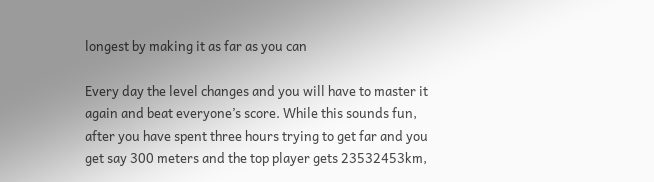longest by making it as far as you can

Every day the level changes and you will have to master it again and beat everyone’s score. While this sounds fun, after you have spent three hours trying to get far and you get say 300 meters and the top player gets 23532453km,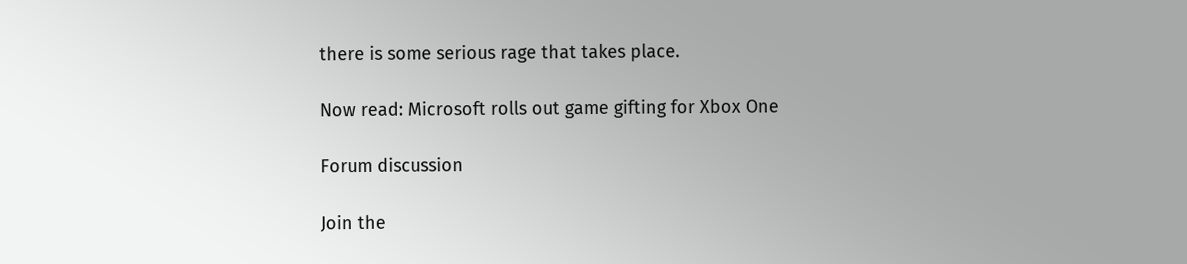there is some serious rage that takes place.

Now read: Microsoft rolls out game gifting for Xbox One

Forum discussion

Join the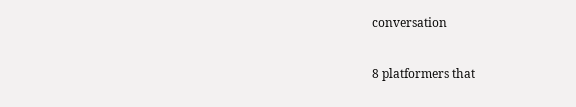conversation

8 platformers that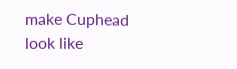make Cuphead look like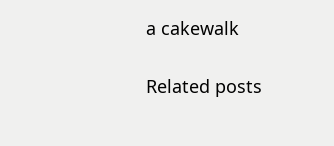a cakewalk

Related posts